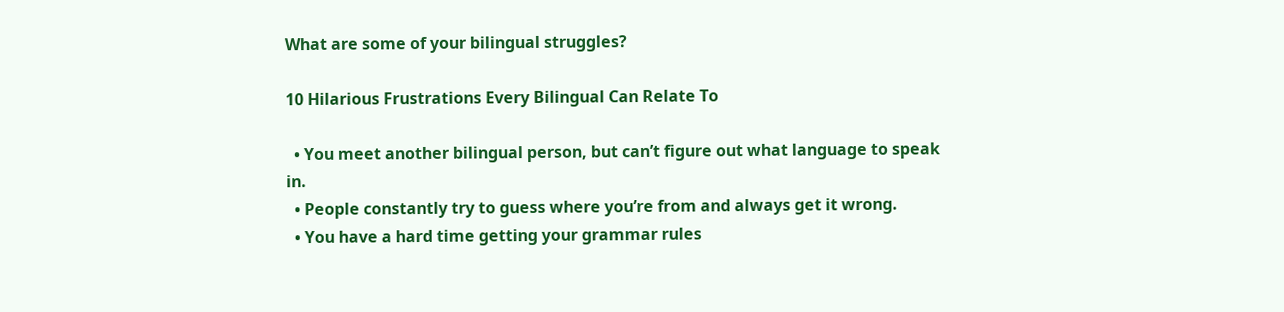What are some of your bilingual struggles?

10 Hilarious Frustrations Every Bilingual Can Relate To

  • You meet another bilingual person, but can’t figure out what language to speak in.
  • People constantly try to guess where you’re from and always get it wrong.
  • You have a hard time getting your grammar rules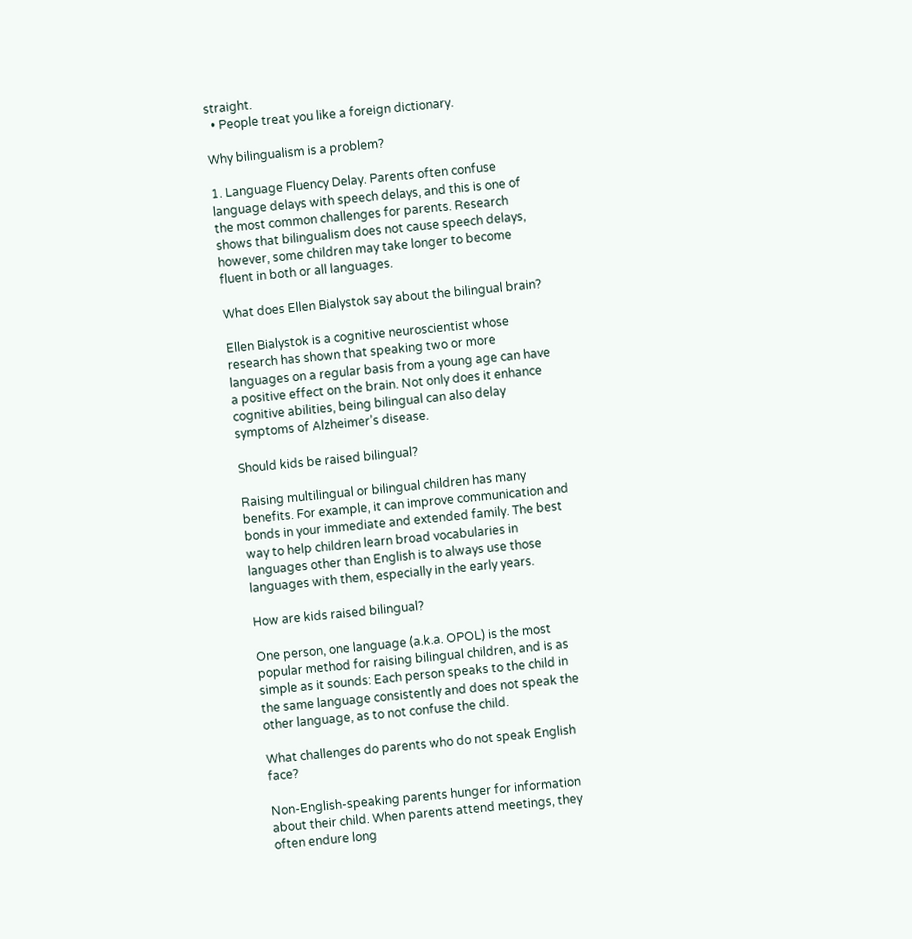straight.
  • People treat you like a foreign dictionary.

Why bilingualism is a problem?

1. Language Fluency Delay. Parents often confuse language delays with speech delays, and this is one of the most common challenges for parents. Research shows that bilingualism does not cause speech delays, however, some children may take longer to become fluent in both or all languages.

What does Ellen Bialystok say about the bilingual brain?

Ellen Bialystok is a cognitive neuroscientist whose research has shown that speaking two or more languages on a regular basis from a young age can have a positive effect on the brain. Not only does it enhance cognitive abilities, being bilingual can also delay symptoms of Alzheimer’s disease.

Should kids be raised bilingual?

Raising multilingual or bilingual children has many benefits. For example, it can improve communication and bonds in your immediate and extended family. The best way to help children learn broad vocabularies in languages other than English is to always use those languages with them, especially in the early years.

How are kids raised bilingual?

One person, one language (a.k.a. OPOL) is the most popular method for raising bilingual children, and is as simple as it sounds: Each person speaks to the child in the same language consistently and does not speak the other language, as to not confuse the child.

What challenges do parents who do not speak English face?

Non-English-speaking parents hunger for information about their child. When parents attend meetings, they often endure long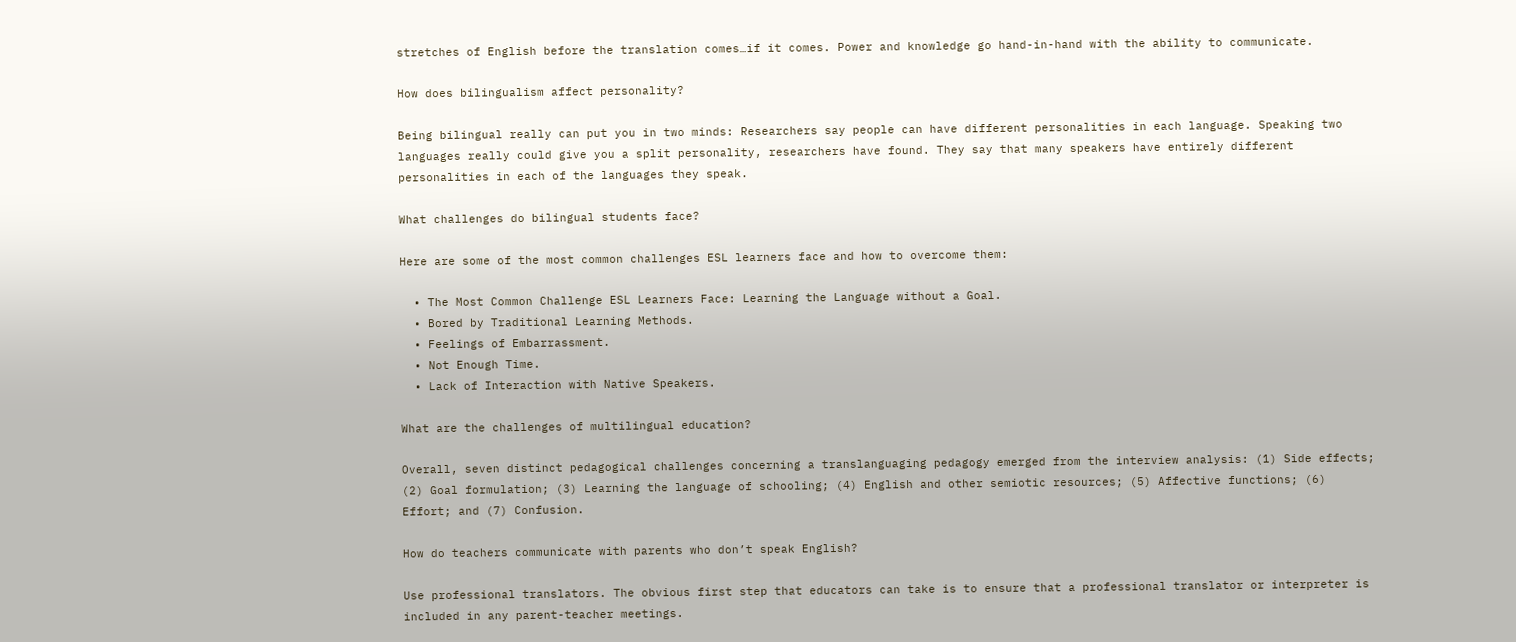stretches of English before the translation comes…if it comes. Power and knowledge go hand-in-hand with the ability to communicate.

How does bilingualism affect personality?

Being bilingual really can put you in two minds: Researchers say people can have different personalities in each language. Speaking two languages really could give you a split personality, researchers have found. They say that many speakers have entirely different personalities in each of the languages they speak.

What challenges do bilingual students face?

Here are some of the most common challenges ESL learners face and how to overcome them:

  • The Most Common Challenge ESL Learners Face: Learning the Language without a Goal.
  • Bored by Traditional Learning Methods.
  • Feelings of Embarrassment.
  • Not Enough Time.
  • Lack of Interaction with Native Speakers.

What are the challenges of multilingual education?

Overall, seven distinct pedagogical challenges concerning a translanguaging pedagogy emerged from the interview analysis: (1) Side effects; (2) Goal formulation; (3) Learning the language of schooling; (4) English and other semiotic resources; (5) Affective functions; (6) Effort; and (7) Confusion.

How do teachers communicate with parents who don’t speak English?

Use professional translators. The obvious first step that educators can take is to ensure that a professional translator or interpreter is included in any parent-teacher meetings.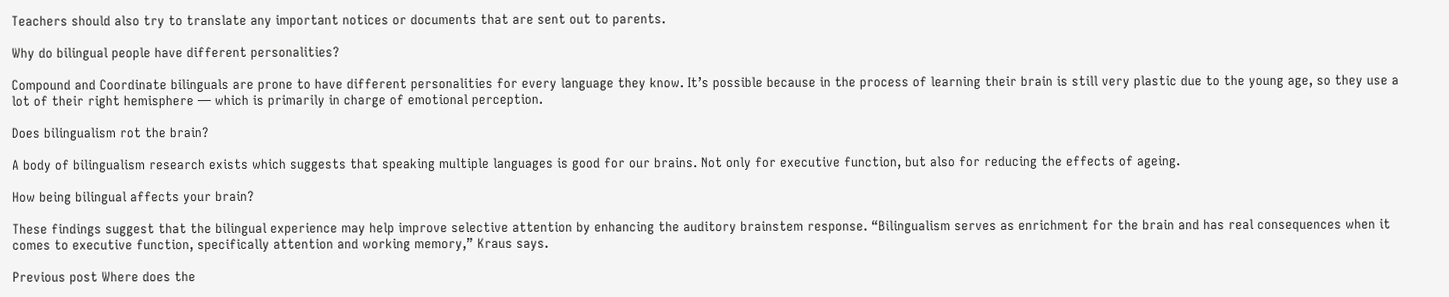Teachers should also try to translate any important notices or documents that are sent out to parents.

Why do bilingual people have different personalities?

Compound and Coordinate bilinguals are prone to have different personalities for every language they know. It’s possible because in the process of learning their brain is still very plastic due to the young age, so they use a lot of their right hemisphere — which is primarily in charge of emotional perception.

Does bilingualism rot the brain?

A body of bilingualism research exists which suggests that speaking multiple languages is good for our brains. Not only for executive function, but also for reducing the effects of ageing.

How being bilingual affects your brain?

These findings suggest that the bilingual experience may help improve selective attention by enhancing the auditory brainstem response. “Bilingualism serves as enrichment for the brain and has real consequences when it comes to executive function, specifically attention and working memory,” Kraus says.

Previous post Where does the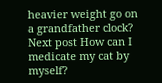heavier weight go on a grandfather clock?
Next post How can I medicate my cat by myself?